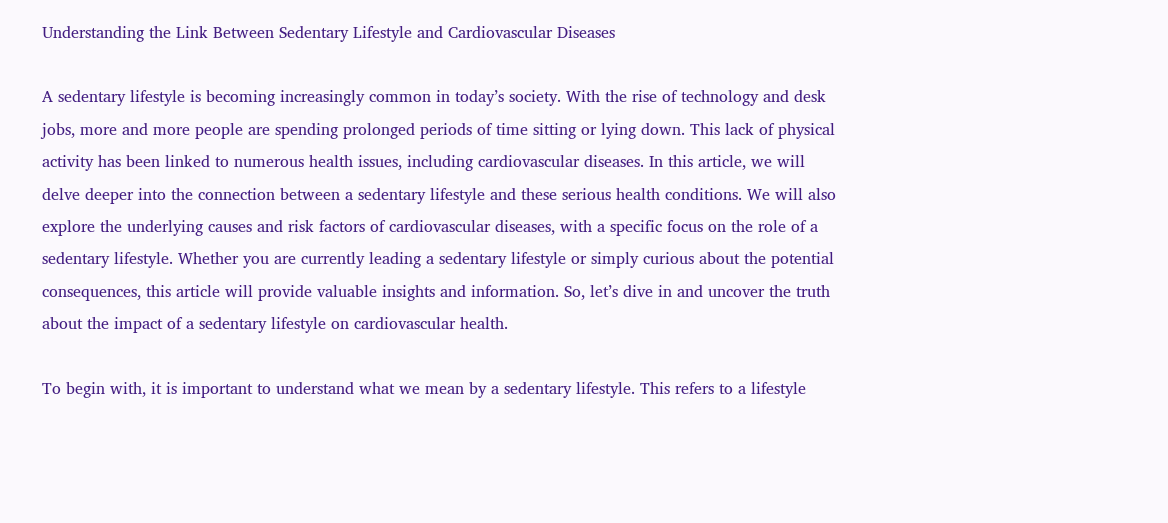Understanding the Link Between Sedentary Lifestyle and Cardiovascular Diseases

A sedentary lifestyle is becoming increasingly common in today’s society. With the rise of technology and desk jobs, more and more people are spending prolonged periods of time sitting or lying down. This lack of physical activity has been linked to numerous health issues, including cardiovascular diseases. In this article, we will delve deeper into the connection between a sedentary lifestyle and these serious health conditions. We will also explore the underlying causes and risk factors of cardiovascular diseases, with a specific focus on the role of a sedentary lifestyle. Whether you are currently leading a sedentary lifestyle or simply curious about the potential consequences, this article will provide valuable insights and information. So, let’s dive in and uncover the truth about the impact of a sedentary lifestyle on cardiovascular health.

To begin with, it is important to understand what we mean by a sedentary lifestyle. This refers to a lifestyle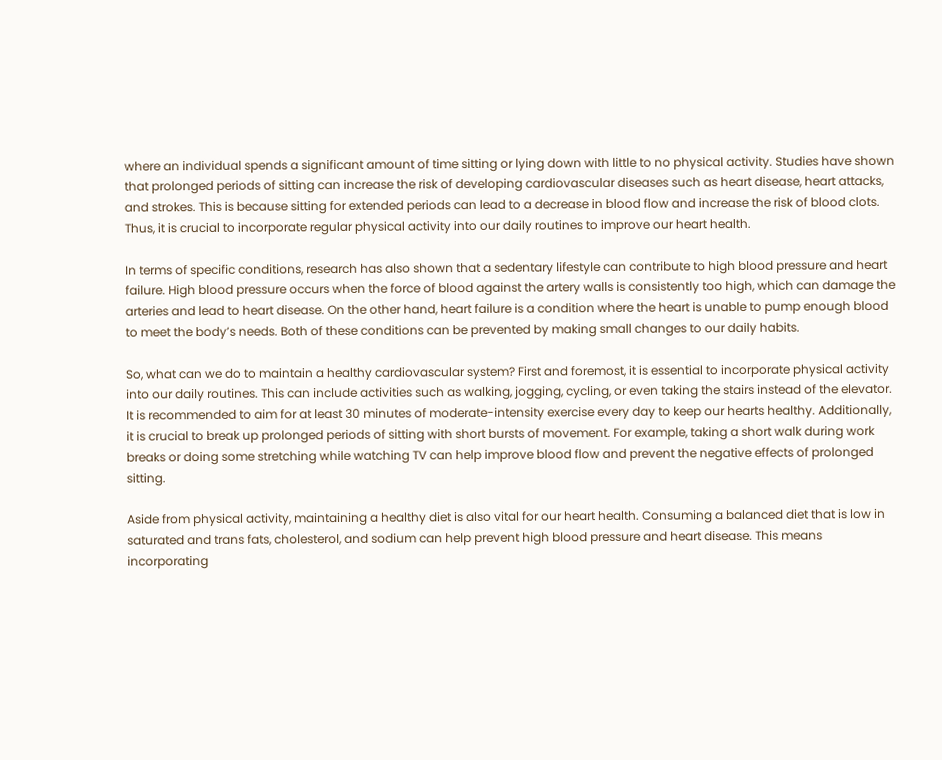where an individual spends a significant amount of time sitting or lying down with little to no physical activity. Studies have shown that prolonged periods of sitting can increase the risk of developing cardiovascular diseases such as heart disease, heart attacks, and strokes. This is because sitting for extended periods can lead to a decrease in blood flow and increase the risk of blood clots. Thus, it is crucial to incorporate regular physical activity into our daily routines to improve our heart health.

In terms of specific conditions, research has also shown that a sedentary lifestyle can contribute to high blood pressure and heart failure. High blood pressure occurs when the force of blood against the artery walls is consistently too high, which can damage the arteries and lead to heart disease. On the other hand, heart failure is a condition where the heart is unable to pump enough blood to meet the body’s needs. Both of these conditions can be prevented by making small changes to our daily habits.

So, what can we do to maintain a healthy cardiovascular system? First and foremost, it is essential to incorporate physical activity into our daily routines. This can include activities such as walking, jogging, cycling, or even taking the stairs instead of the elevator. It is recommended to aim for at least 30 minutes of moderate-intensity exercise every day to keep our hearts healthy. Additionally, it is crucial to break up prolonged periods of sitting with short bursts of movement. For example, taking a short walk during work breaks or doing some stretching while watching TV can help improve blood flow and prevent the negative effects of prolonged sitting.

Aside from physical activity, maintaining a healthy diet is also vital for our heart health. Consuming a balanced diet that is low in saturated and trans fats, cholesterol, and sodium can help prevent high blood pressure and heart disease. This means incorporating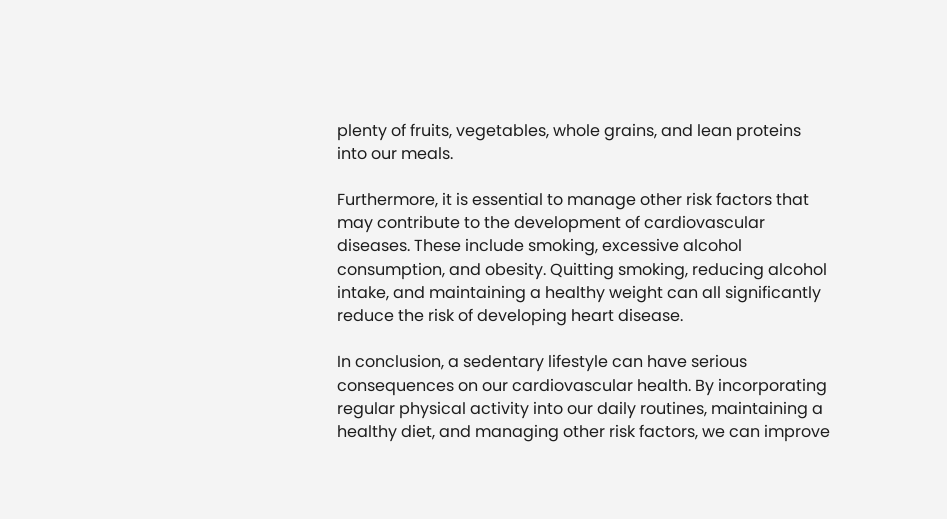plenty of fruits, vegetables, whole grains, and lean proteins into our meals.

Furthermore, it is essential to manage other risk factors that may contribute to the development of cardiovascular diseases. These include smoking, excessive alcohol consumption, and obesity. Quitting smoking, reducing alcohol intake, and maintaining a healthy weight can all significantly reduce the risk of developing heart disease.

In conclusion, a sedentary lifestyle can have serious consequences on our cardiovascular health. By incorporating regular physical activity into our daily routines, maintaining a healthy diet, and managing other risk factors, we can improve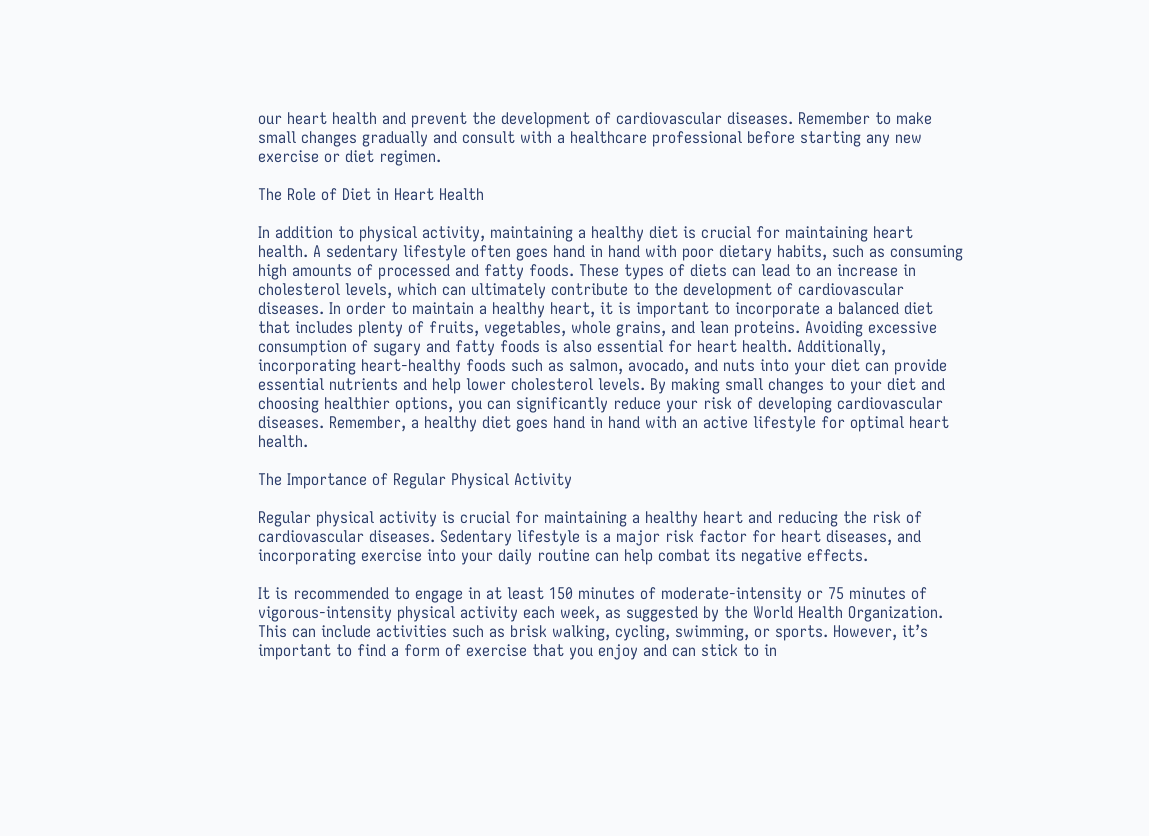our heart health and prevent the development of cardiovascular diseases. Remember to make small changes gradually and consult with a healthcare professional before starting any new exercise or diet regimen.

The Role of Diet in Heart Health

In addition to physical activity, maintaining a healthy diet is crucial for maintaining heart health. A sedentary lifestyle often goes hand in hand with poor dietary habits, such as consuming high amounts of processed and fatty foods. These types of diets can lead to an increase in cholesterol levels, which can ultimately contribute to the development of cardiovascular diseases. In order to maintain a healthy heart, it is important to incorporate a balanced diet that includes plenty of fruits, vegetables, whole grains, and lean proteins. Avoiding excessive consumption of sugary and fatty foods is also essential for heart health. Additionally, incorporating heart-healthy foods such as salmon, avocado, and nuts into your diet can provide essential nutrients and help lower cholesterol levels. By making small changes to your diet and choosing healthier options, you can significantly reduce your risk of developing cardiovascular diseases. Remember, a healthy diet goes hand in hand with an active lifestyle for optimal heart health.

The Importance of Regular Physical Activity

Regular physical activity is crucial for maintaining a healthy heart and reducing the risk of cardiovascular diseases. Sedentary lifestyle is a major risk factor for heart diseases, and incorporating exercise into your daily routine can help combat its negative effects.

It is recommended to engage in at least 150 minutes of moderate-intensity or 75 minutes of vigorous-intensity physical activity each week, as suggested by the World Health Organization. This can include activities such as brisk walking, cycling, swimming, or sports. However, it’s important to find a form of exercise that you enjoy and can stick to in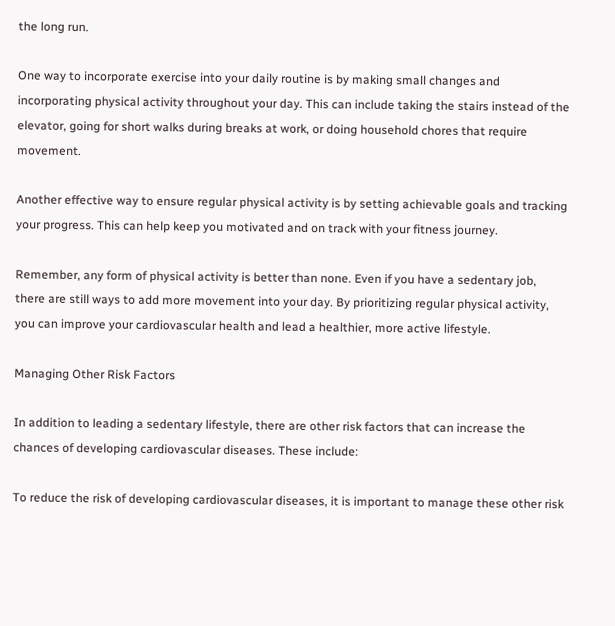the long run.

One way to incorporate exercise into your daily routine is by making small changes and incorporating physical activity throughout your day. This can include taking the stairs instead of the elevator, going for short walks during breaks at work, or doing household chores that require movement.

Another effective way to ensure regular physical activity is by setting achievable goals and tracking your progress. This can help keep you motivated and on track with your fitness journey.

Remember, any form of physical activity is better than none. Even if you have a sedentary job, there are still ways to add more movement into your day. By prioritizing regular physical activity, you can improve your cardiovascular health and lead a healthier, more active lifestyle.

Managing Other Risk Factors

In addition to leading a sedentary lifestyle, there are other risk factors that can increase the chances of developing cardiovascular diseases. These include:

To reduce the risk of developing cardiovascular diseases, it is important to manage these other risk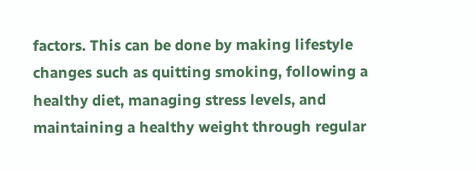factors. This can be done by making lifestyle changes such as quitting smoking, following a healthy diet, managing stress levels, and maintaining a healthy weight through regular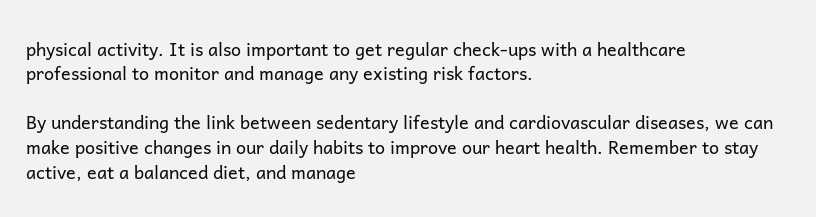physical activity. It is also important to get regular check-ups with a healthcare professional to monitor and manage any existing risk factors.

By understanding the link between sedentary lifestyle and cardiovascular diseases, we can make positive changes in our daily habits to improve our heart health. Remember to stay active, eat a balanced diet, and manage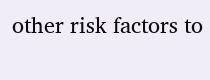other risk factors to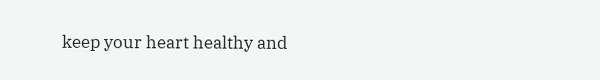keep your heart healthy and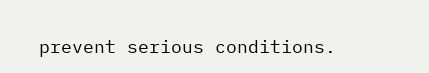prevent serious conditions.